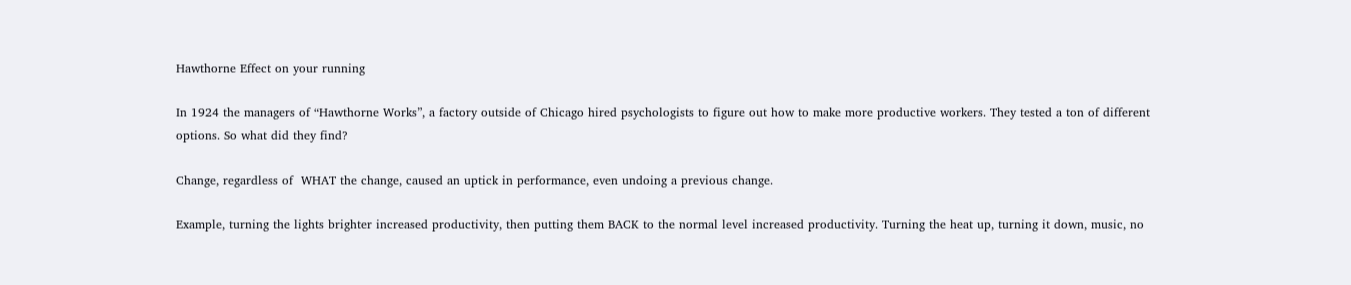Hawthorne Effect on your running

In 1924 the managers of “Hawthorne Works”, a factory outside of Chicago hired psychologists to figure out how to make more productive workers. They tested a ton of different options. So what did they find?

Change, regardless of  WHAT the change, caused an uptick in performance, even undoing a previous change.

Example, turning the lights brighter increased productivity, then putting them BACK to the normal level increased productivity. Turning the heat up, turning it down, music, no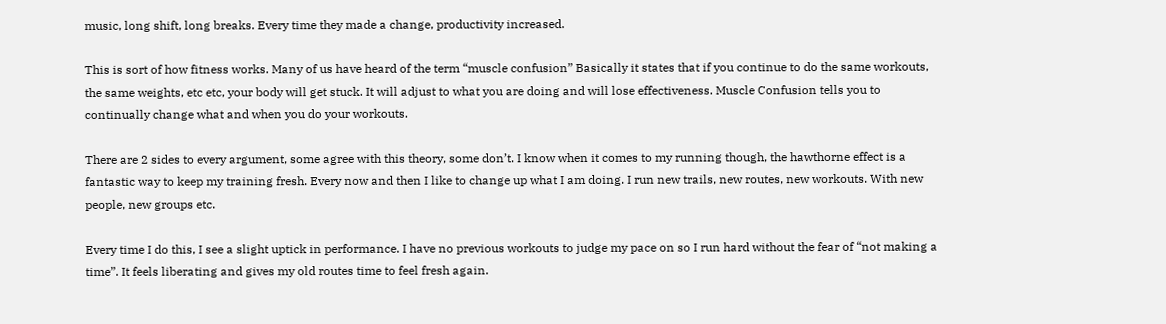music, long shift, long breaks. Every time they made a change, productivity increased.

This is sort of how fitness works. Many of us have heard of the term “muscle confusion” Basically it states that if you continue to do the same workouts, the same weights, etc etc, your body will get stuck. It will adjust to what you are doing and will lose effectiveness. Muscle Confusion tells you to continually change what and when you do your workouts.

There are 2 sides to every argument, some agree with this theory, some don’t. I know when it comes to my running though, the hawthorne effect is a fantastic way to keep my training fresh. Every now and then I like to change up what I am doing. I run new trails, new routes, new workouts. With new people, new groups etc.

Every time I do this, I see a slight uptick in performance. I have no previous workouts to judge my pace on so I run hard without the fear of “not making a time”. It feels liberating and gives my old routes time to feel fresh again.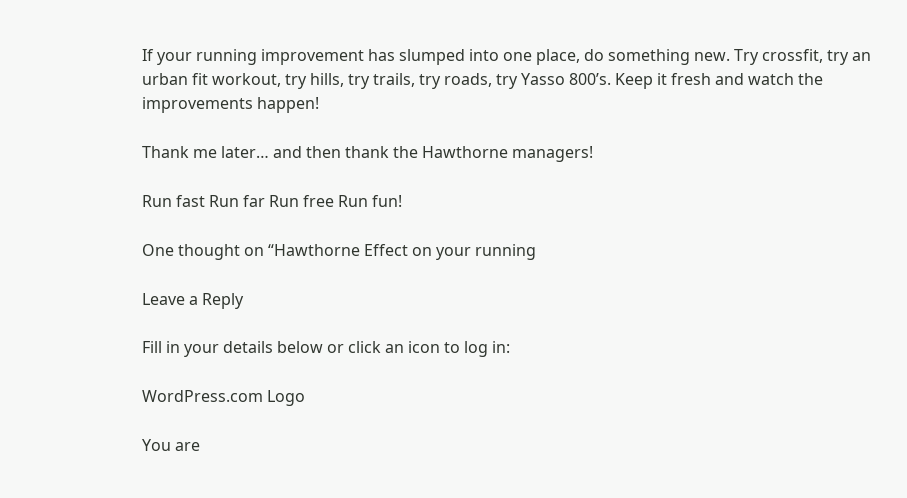If your running improvement has slumped into one place, do something new. Try crossfit, try an urban fit workout, try hills, try trails, try roads, try Yasso 800’s. Keep it fresh and watch the improvements happen!

Thank me later… and then thank the Hawthorne managers!

Run fast Run far Run free Run fun!

One thought on “Hawthorne Effect on your running

Leave a Reply

Fill in your details below or click an icon to log in:

WordPress.com Logo

You are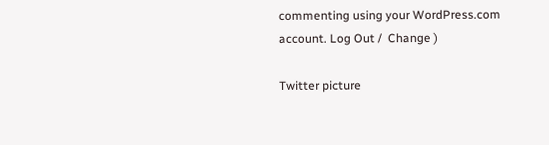commenting using your WordPress.com account. Log Out /  Change )

Twitter picture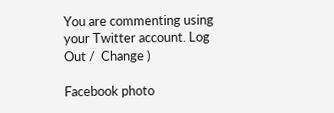You are commenting using your Twitter account. Log Out /  Change )

Facebook photo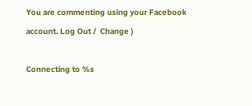You are commenting using your Facebook account. Log Out /  Change )

Connecting to %s